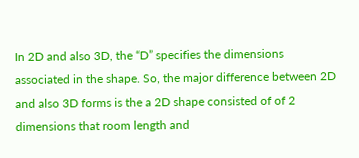In 2D and also 3D, the “D” specifies the dimensions associated in the shape. So, the major difference between 2D and also 3D forms is the a 2D shape consisted of of 2 dimensions that room length and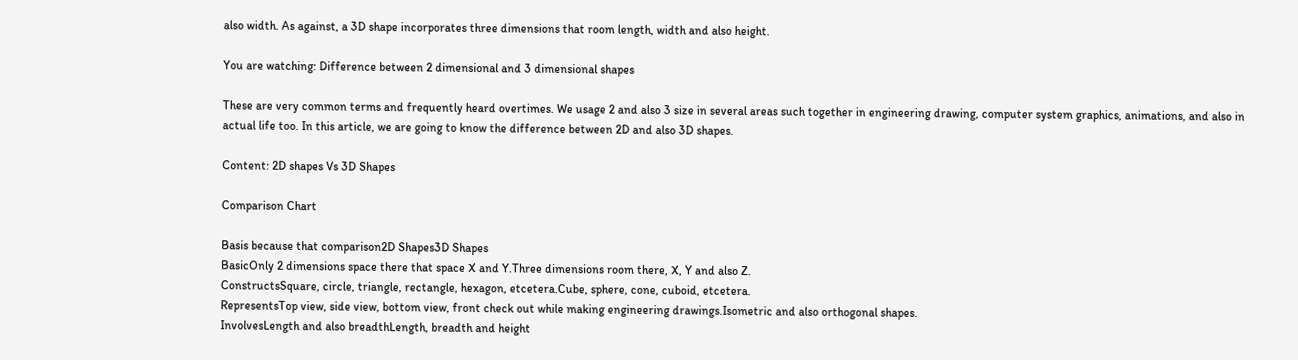also width. As against, a 3D shape incorporates three dimensions that room length, width and also height.

You are watching: Difference between 2 dimensional and 3 dimensional shapes

These are very common terms and frequently heard overtimes. We usage 2 and also 3 size in several areas such together in engineering drawing, computer system graphics, animations, and also in actual life too. In this article, we are going to know the difference between 2D and also 3D shapes.

Content: 2D shapes Vs 3D Shapes

Comparison Chart

Basis because that comparison2D Shapes3D Shapes
BasicOnly 2 dimensions space there that space X and Y.Three dimensions room there, X, Y and also Z.
ConstructsSquare, circle, triangle, rectangle, hexagon, etcetera.Cube, sphere, cone, cuboid, etcetera.
RepresentsTop view, side view, bottom view, front check out while making engineering drawings.Isometric and also orthogonal shapes.
InvolvesLength and also breadthLength, breadth and height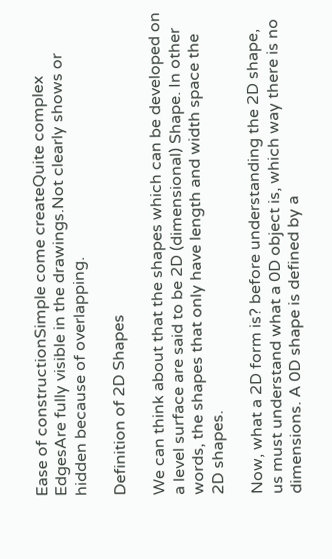Ease of constructionSimple come createQuite complex
EdgesAre fully visible in the drawings.Not clearly shows or hidden because of overlapping.

Definition of 2D Shapes

We can think about that the shapes which can be developed on a level surface are said to be 2D (dimensional) Shape. In other words, the shapes that only have length and width space the 2D shapes.

Now, what a 2D form is? before understanding the 2D shape, us must understand what a 0D object is, which way there is no dimensions. A 0D shape is defined by a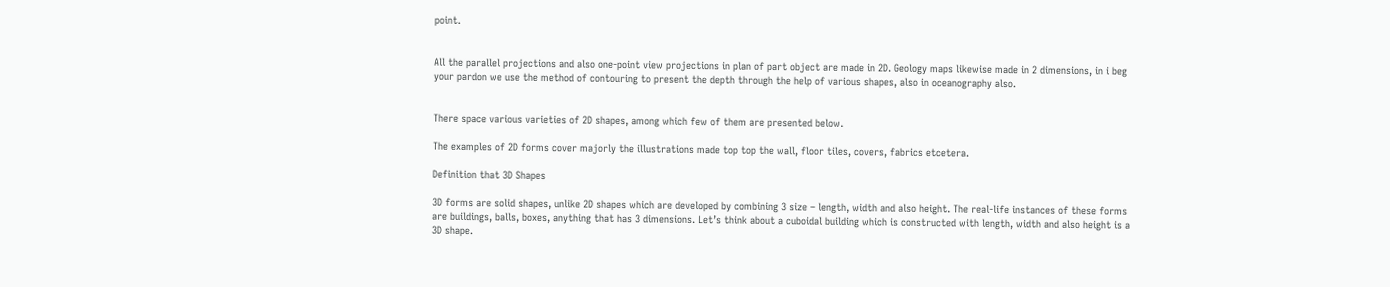point.


All the parallel projections and also one-point view projections in plan of part object are made in 2D. Geology maps likewise made in 2 dimensions, in i beg your pardon we use the method of contouring to present the depth through the help of various shapes, also in oceanography also.


There space various varieties of 2D shapes, among which few of them are presented below.

The examples of 2D forms cover majorly the illustrations made top top the wall, floor tiles, covers, fabrics etcetera.

Definition that 3D Shapes

3D forms are solid shapes, unlike 2D shapes which are developed by combining 3 size – length, width and also height. The real-life instances of these forms are buildings, balls, boxes, anything that has 3 dimensions. Let’s think about a cuboidal building which is constructed with length, width and also height is a 3D shape.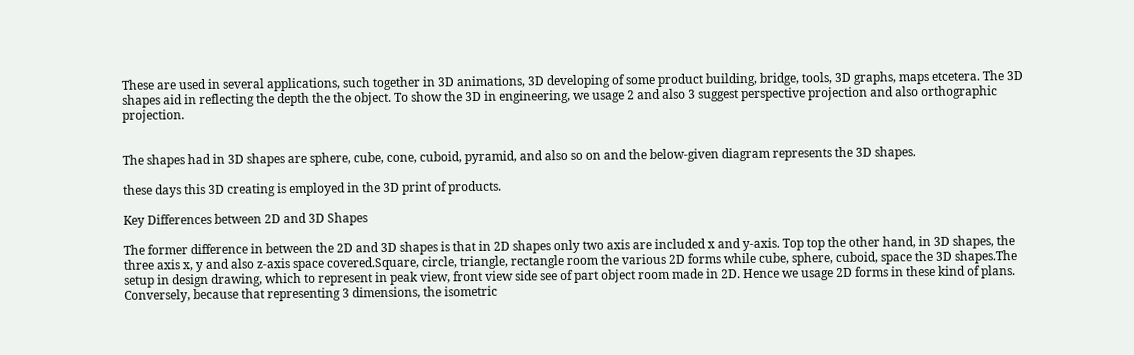These are used in several applications, such together in 3D animations, 3D developing of some product building, bridge, tools, 3D graphs, maps etcetera. The 3D shapes aid in reflecting the depth the the object. To show the 3D in engineering, we usage 2 and also 3 suggest perspective projection and also orthographic projection.


The shapes had in 3D shapes are sphere, cube, cone, cuboid, pyramid, and also so on and the below-given diagram represents the 3D shapes.

these days this 3D creating is employed in the 3D print of products.

Key Differences between 2D and 3D Shapes

The former difference in between the 2D and 3D shapes is that in 2D shapes only two axis are included x and y-axis. Top top the other hand, in 3D shapes, the three axis x, y and also z-axis space covered.Square, circle, triangle, rectangle room the various 2D forms while cube, sphere, cuboid, space the 3D shapes.The setup in design drawing, which to represent in peak view, front view side see of part object room made in 2D. Hence we usage 2D forms in these kind of plans. Conversely, because that representing 3 dimensions, the isometric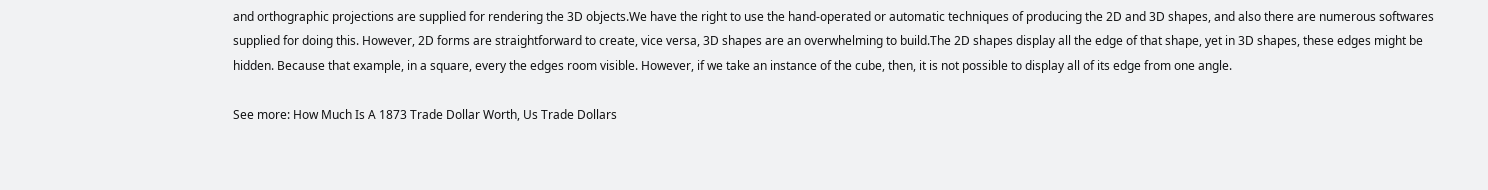and orthographic projections are supplied for rendering the 3D objects.We have the right to use the hand-operated or automatic techniques of producing the 2D and 3D shapes, and also there are numerous softwares supplied for doing this. However, 2D forms are straightforward to create, vice versa, 3D shapes are an overwhelming to build.The 2D shapes display all the edge of that shape, yet in 3D shapes, these edges might be hidden. Because that example, in a square, every the edges room visible. However, if we take an instance of the cube, then, it is not possible to display all of its edge from one angle.

See more: How Much Is A 1873 Trade Dollar Worth, Us Trade Dollars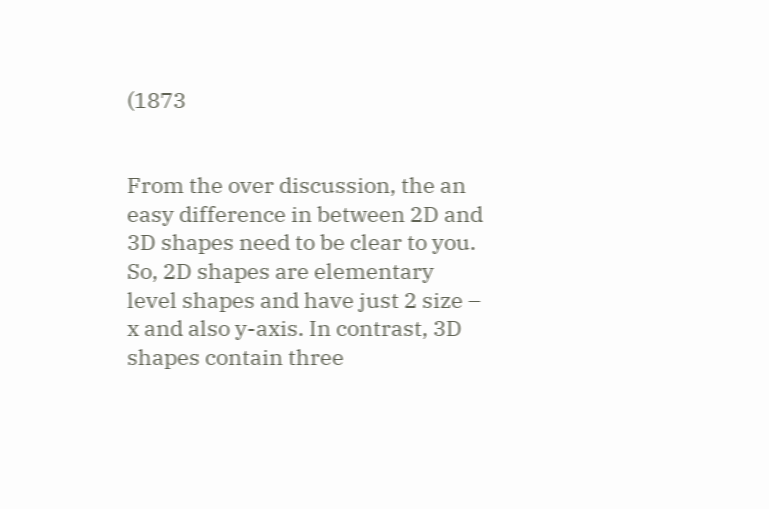(1873


From the over discussion, the an easy difference in between 2D and 3D shapes need to be clear to you. So, 2D shapes are elementary level shapes and have just 2 size – x and also y-axis. In contrast, 3D shapes contain three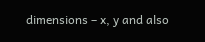dimensions – x, y and also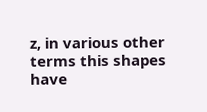z, in various other terms this shapes have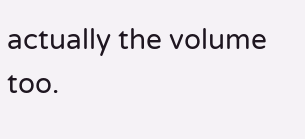actually the volume too.